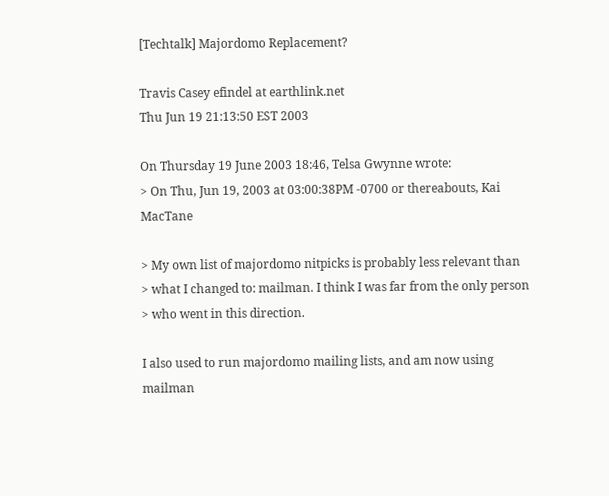[Techtalk] Majordomo Replacement?

Travis Casey efindel at earthlink.net
Thu Jun 19 21:13:50 EST 2003

On Thursday 19 June 2003 18:46, Telsa Gwynne wrote:
> On Thu, Jun 19, 2003 at 03:00:38PM -0700 or thereabouts, Kai MacTane

> My own list of majordomo nitpicks is probably less relevant than
> what I changed to: mailman. I think I was far from the only person
> who went in this direction.

I also used to run majordomo mailing lists, and am now using mailman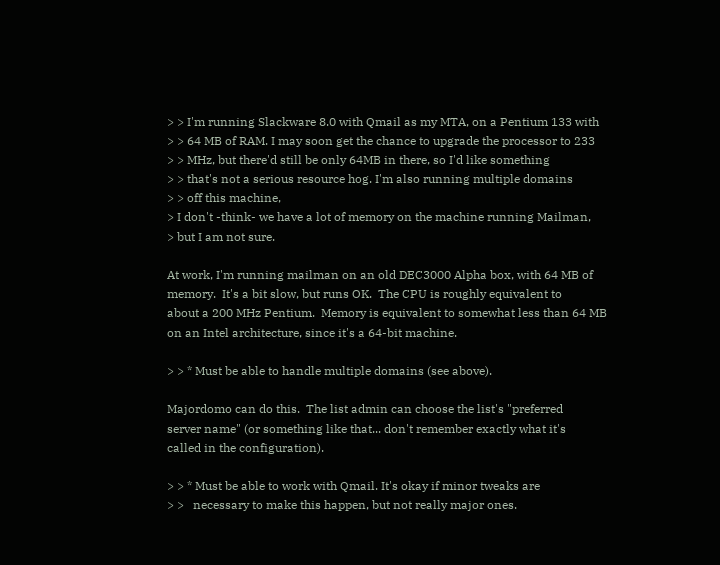> > I'm running Slackware 8.0 with Qmail as my MTA, on a Pentium 133 with
> > 64 MB of RAM. I may soon get the chance to upgrade the processor to 233
> > MHz, but there'd still be only 64MB in there, so I'd like something
> > that's not a serious resource hog. I'm also running multiple domains
> > off this machine,
> I don't -think- we have a lot of memory on the machine running Mailman,
> but I am not sure.

At work, I'm running mailman on an old DEC3000 Alpha box, with 64 MB of
memory.  It's a bit slow, but runs OK.  The CPU is roughly equivalent to
about a 200 MHz Pentium.  Memory is equivalent to somewhat less than 64 MB
on an Intel architecture, since it's a 64-bit machine.

> > * Must be able to handle multiple domains (see above).

Majordomo can do this.  The list admin can choose the list's "preferred
server name" (or something like that... don't remember exactly what it's
called in the configuration).

> > * Must be able to work with Qmail. It's okay if minor tweaks are
> >   necessary to make this happen, but not really major ones.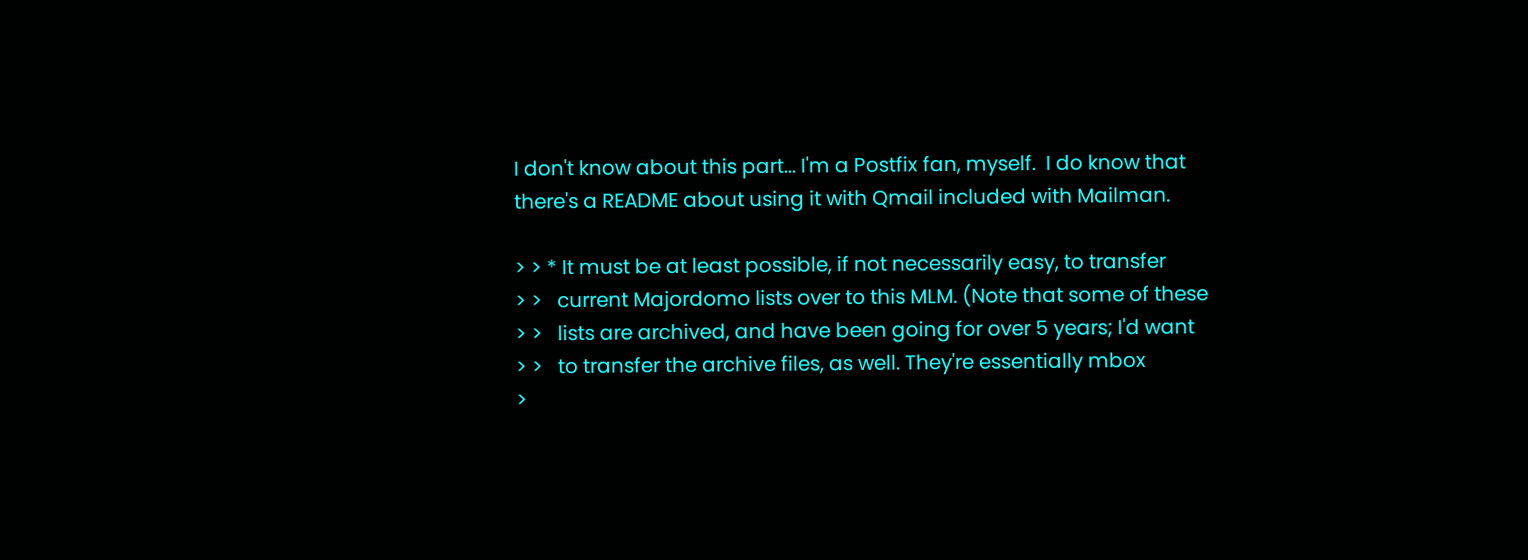I don't know about this part... I'm a Postfix fan, myself.  I do know that
there's a README about using it with Qmail included with Mailman.

> > * It must be at least possible, if not necessarily easy, to transfer
> >   current Majordomo lists over to this MLM. (Note that some of these
> >   lists are archived, and have been going for over 5 years; I'd want
> >   to transfer the archive files, as well. They're essentially mbox
>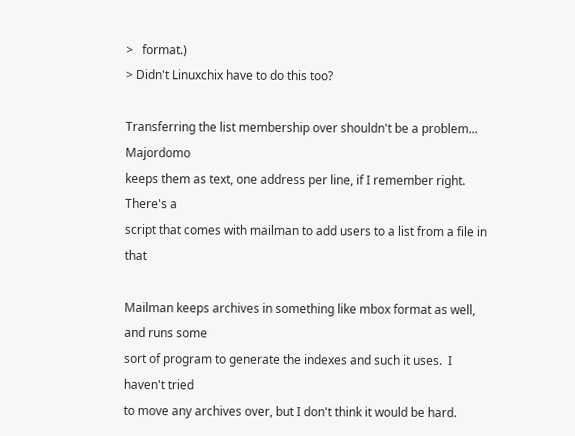>   format.)
> Didn't Linuxchix have to do this too?

Transferring the list membership over shouldn't be a problem... Majordomo
keeps them as text, one address per line, if I remember right.  There's a
script that comes with mailman to add users to a list from a file in that

Mailman keeps archives in something like mbox format as well, and runs some
sort of program to generate the indexes and such it uses.  I haven't tried
to move any archives over, but I don't think it would be hard.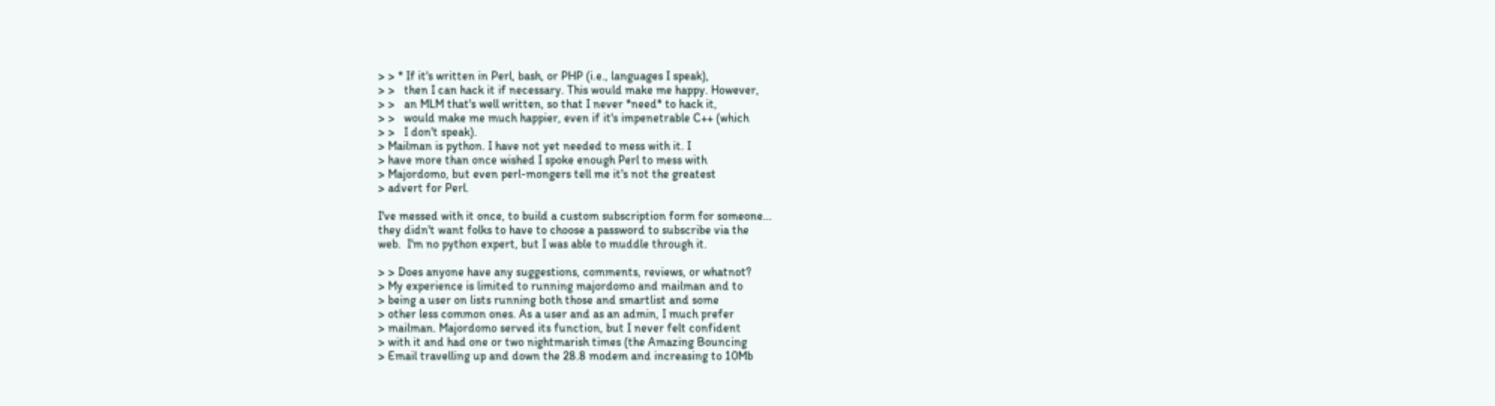> > * If it's written in Perl, bash, or PHP (i.e., languages I speak),
> >   then I can hack it if necessary. This would make me happy. However,
> >   an MLM that's well written, so that I never *need* to hack it,
> >   would make me much happier, even if it's impenetrable C++ (which
> >   I don't speak).
> Mailman is python. I have not yet needed to mess with it. I
> have more than once wished I spoke enough Perl to mess with
> Majordomo, but even perl-mongers tell me it's not the greatest
> advert for Perl.

I've messed with it once, to build a custom subscription form for someone...
they didn't want folks to have to choose a password to subscribe via the
web.  I'm no python expert, but I was able to muddle through it.

> > Does anyone have any suggestions, comments, reviews, or whatnot?
> My experience is limited to running majordomo and mailman and to
> being a user on lists running both those and smartlist and some
> other less common ones. As a user and as an admin, I much prefer
> mailman. Majordomo served its function, but I never felt confident
> with it and had one or two nightmarish times (the Amazing Bouncing
> Email travelling up and down the 28.8 modem and increasing to 10Mb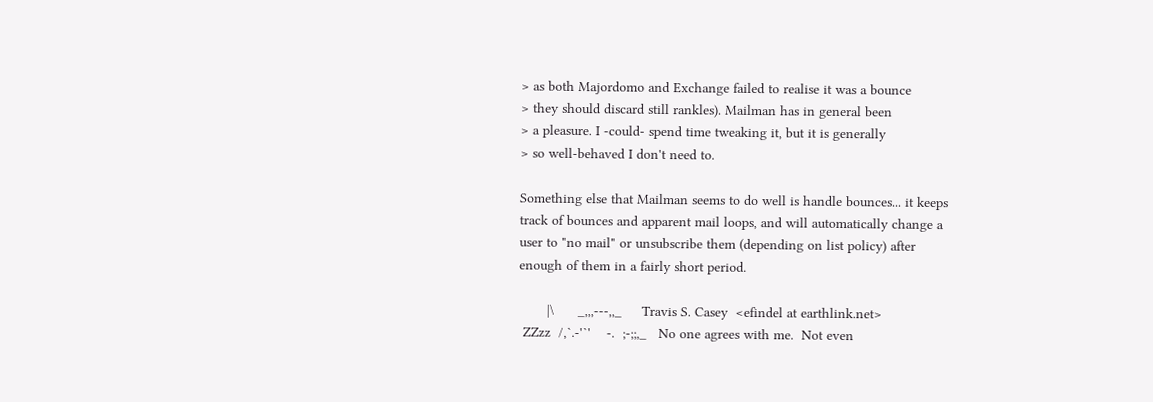> as both Majordomo and Exchange failed to realise it was a bounce
> they should discard still rankles). Mailman has in general been
> a pleasure. I -could- spend time tweaking it, but it is generally
> so well-behaved I don't need to.

Something else that Mailman seems to do well is handle bounces... it keeps
track of bounces and apparent mail loops, and will automatically change a
user to "no mail" or unsubscribe them (depending on list policy) after
enough of them in a fairly short period.

       |\      _,,,---,,_     Travis S. Casey  <efindel at earthlink.net>
 ZZzz  /,`.-'`'    -.  ;-;;,_   No one agrees with me.  Not even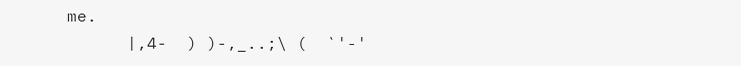me.
      |,4-  ) )-,_..;\ (  `'-'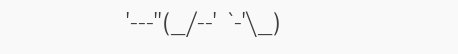'---''(_/--'  `-'\_)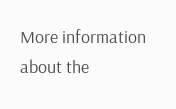More information about the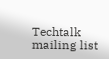Techtalk mailing list